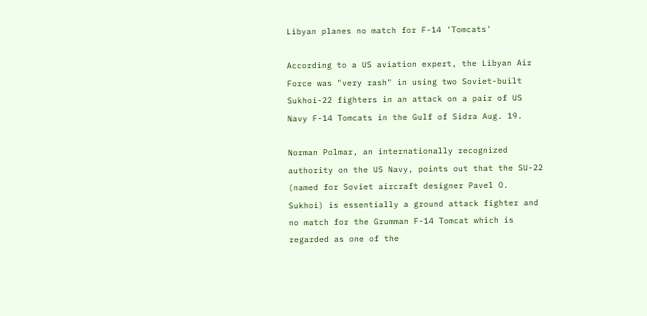Libyan planes no match for F-14 'Tomcats'

According to a US aviation expert, the Libyan Air Force was "very rash" in using two Soviet-built Sukhoi-22 fighters in an attack on a pair of US Navy F-14 Tomcats in the Gulf of Sidra Aug. 19.

Norman Polmar, an internationally recognized authority on the US Navy, points out that the SU-22 (named for Soviet aircraft designer Pavel O. Sukhoi) is essentially a ground attack fighter and no match for the Grumman F-14 Tomcat which is regarded as one of the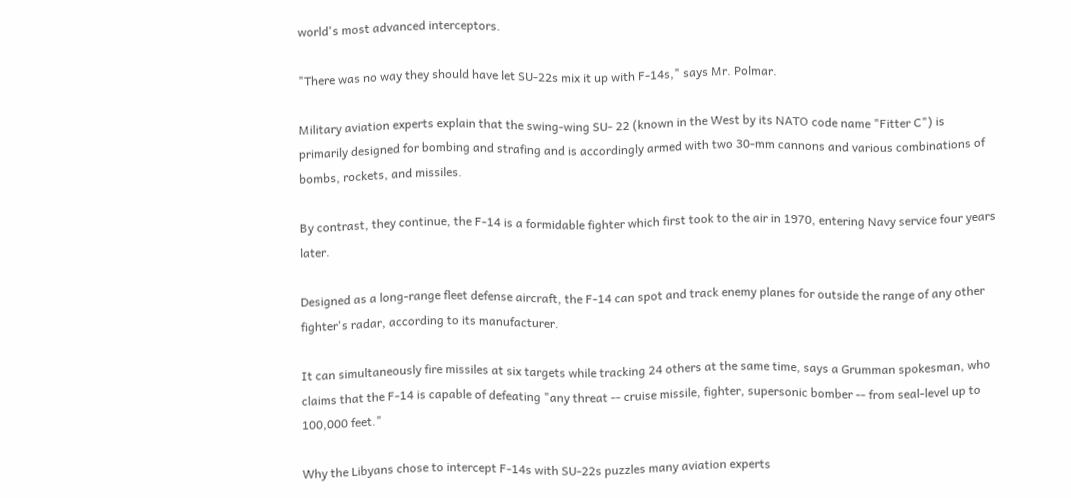world's most advanced interceptors.

"There was no way they should have let SU-22s mix it up with F-14s," says Mr. Polmar.

Military aviation experts explain that the swing-wing SU- 22 (known in the West by its NATO code name "Fitter C") is primarily designed for bombing and strafing and is accordingly armed with two 30-mm cannons and various combinations of bombs, rockets, and missiles.

By contrast, they continue, the F-14 is a formidable fighter which first took to the air in 1970, entering Navy service four years later.

Designed as a long-range fleet defense aircraft, the F-14 can spot and track enemy planes for outside the range of any other fighter's radar, according to its manufacturer.

It can simultaneously fire missiles at six targets while tracking 24 others at the same time, says a Grumman spokesman, who claims that the F-14 is capable of defeating "any threat -- cruise missile, fighter, supersonic bomber -- from seal-level up to 100,000 feet."

Why the Libyans chose to intercept F-14s with SU-22s puzzles many aviation experts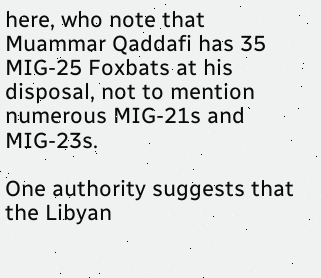here, who note that Muammar Qaddafi has 35 MIG-25 Foxbats at his disposal, not to mention numerous MIG-21s and MIG-23s.

One authority suggests that the Libyan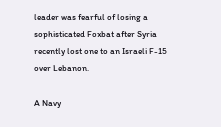leader was fearful of losing a sophisticated Foxbat after Syria recently lost one to an Israeli F-15 over Lebanon.

A Navy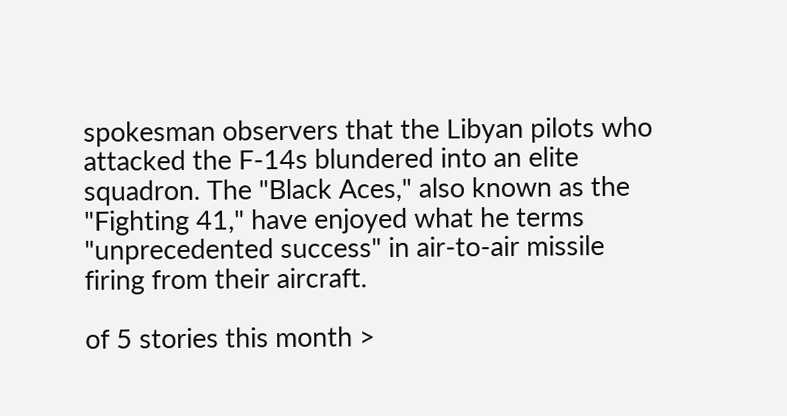spokesman observers that the Libyan pilots who attacked the F-14s blundered into an elite squadron. The "Black Aces," also known as the "Fighting 41," have enjoyed what he terms "unprecedented success" in air-to-air missile firing from their aircraft.

of 5 stories this month >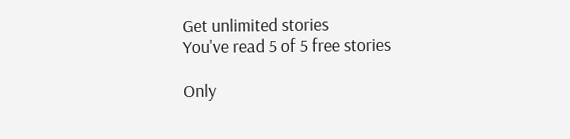Get unlimited stories
You've read 5 of 5 free stories

Only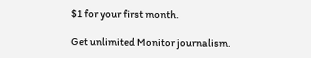$1 for your first month.

Get unlimited Monitor journalism.